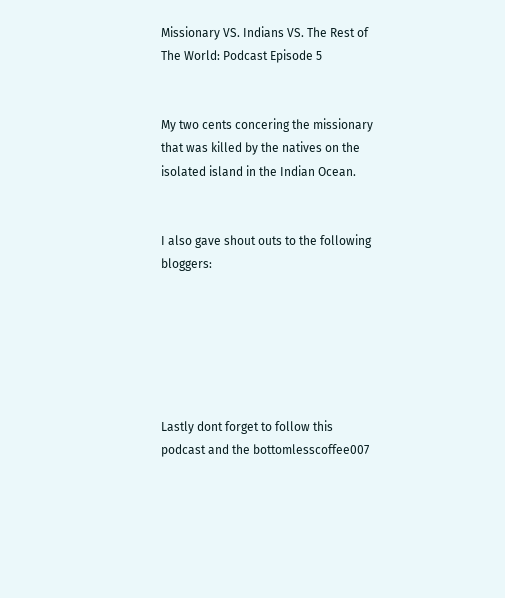Missionary VS. Indians VS. The Rest of The World: Podcast Episode 5


My two cents concering the missionary that was killed by the natives on the isolated island in the Indian Ocean.


I also gave shout outs to the following bloggers:






Lastly dont forget to follow this podcast and the bottomlesscoffee007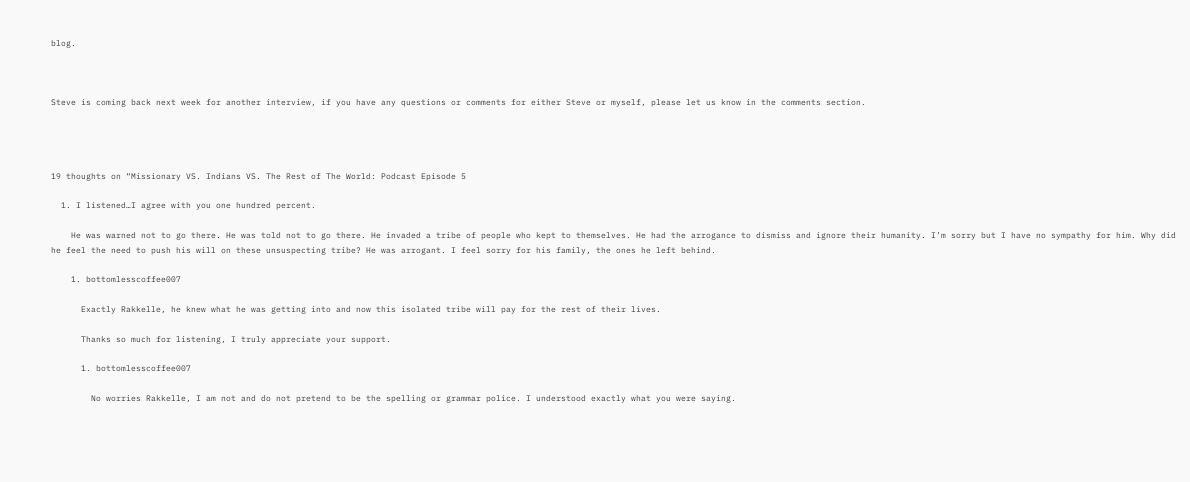blog.



Steve is coming back next week for another interview, if you have any questions or comments for either Steve or myself, please let us know in the comments section.




19 thoughts on “Missionary VS. Indians VS. The Rest of The World: Podcast Episode 5

  1. I listened…I agree with you one hundred percent.

    He was warned not to go there. He was told not to go there. He invaded a tribe of people who kept to themselves. He had the arrogance to dismiss and ignore their humanity. I’m sorry but I have no sympathy for him. Why did he feel the need to push his will on these unsuspecting tribe? He was arrogant. I feel sorry for his family, the ones he left behind.

    1. bottomlesscoffee007

      Exactly Rakkelle, he knew what he was getting into and now this isolated tribe will pay for the rest of their lives.

      Thanks so much for listening, I truly appreciate your support.

      1. bottomlesscoffee007

        No worries Rakkelle, I am not and do not pretend to be the spelling or grammar police. I understood exactly what you were saying.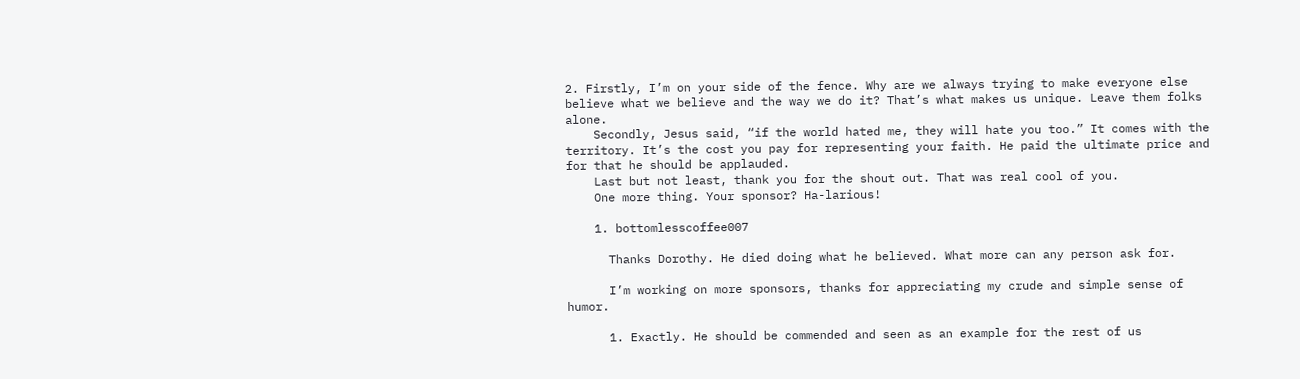2. Firstly, I’m on your side of the fence. Why are we always trying to make everyone else believe what we believe and the way we do it? That’s what makes us unique. Leave them folks alone.
    Secondly, Jesus said, “if the world hated me, they will hate you too.” It comes with the territory. It’s the cost you pay for representing your faith. He paid the ultimate price and for that he should be applauded.
    Last but not least, thank you for the shout out. That was real cool of you.
    One more thing. Your sponsor? Ha-larious!

    1. bottomlesscoffee007

      Thanks Dorothy. He died doing what he believed. What more can any person ask for.

      I’m working on more sponsors, thanks for appreciating my crude and simple sense of humor.

      1. Exactly. He should be commended and seen as an example for the rest of us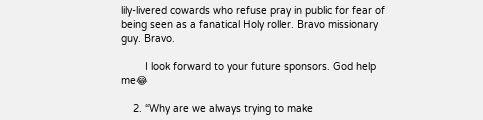lily-livered cowards who refuse pray in public for fear of being seen as a fanatical Holy roller. Bravo missionary guy. Bravo.

        I look forward to your future sponsors. God help me😂

    2. “Why are we always trying to make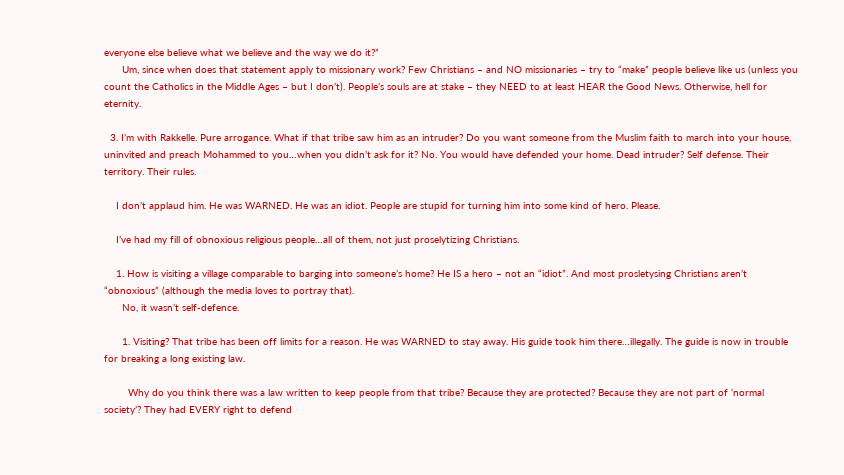everyone else believe what we believe and the way we do it?”
      Um, since when does that statement apply to missionary work? Few Christians – and NO missionaries – try to “make” people believe like us (unless you count the Catholics in the Middle Ages – but I don’t). People’s souls are at stake – they NEED to at least HEAR the Good News. Otherwise, hell for eternity.

  3. I’m with Rakkelle. Pure arrogance. What if that tribe saw him as an intruder? Do you want someone from the Muslim faith to march into your house, uninvited and preach Mohammed to you…when you didn’t ask for it? No. You would have defended your home. Dead intruder? Self defense. Their territory. Their rules.

    I don’t applaud him. He was WARNED. He was an idiot. People are stupid for turning him into some kind of hero. Please.

    I’ve had my fill of obnoxious religious people…all of them, not just proselytizing Christians.

    1. How is visiting a village comparable to barging into someone’s home? He IS a hero – not an “idiot”. And most prosletysing Christians aren’t “obnoxious” (although the media loves to portray that).
      No, it wasn’t self-defence.

      1. Visiting? That tribe has been off limits for a reason. He was WARNED to stay away. His guide took him there…illegally. The guide is now in trouble for breaking a long existing law.

        Why do you think there was a law written to keep people from that tribe? Because they are protected? Because they are not part of ‘normal society’? They had EVERY right to defend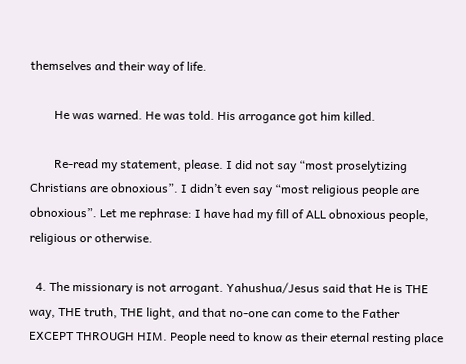themselves and their way of life.

        He was warned. He was told. His arrogance got him killed.

        Re-read my statement, please. I did not say “most proselytizing Christians are obnoxious”. I didn’t even say “most religious people are obnoxious”. Let me rephrase: I have had my fill of ALL obnoxious people, religious or otherwise.

  4. The missionary is not arrogant. Yahushua/Jesus said that He is THE way, THE truth, THE light, and that no-one can come to the Father EXCEPT THROUGH HIM. People need to know as their eternal resting place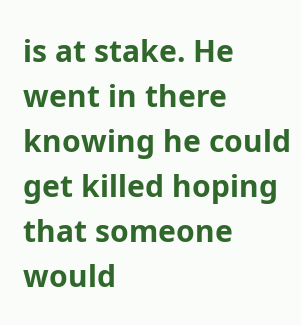is at stake. He went in there knowing he could get killed hoping that someone would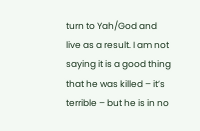turn to Yah/God and live as a result. I am not saying it is a good thing that he was killed – it’s terrible – but he is in no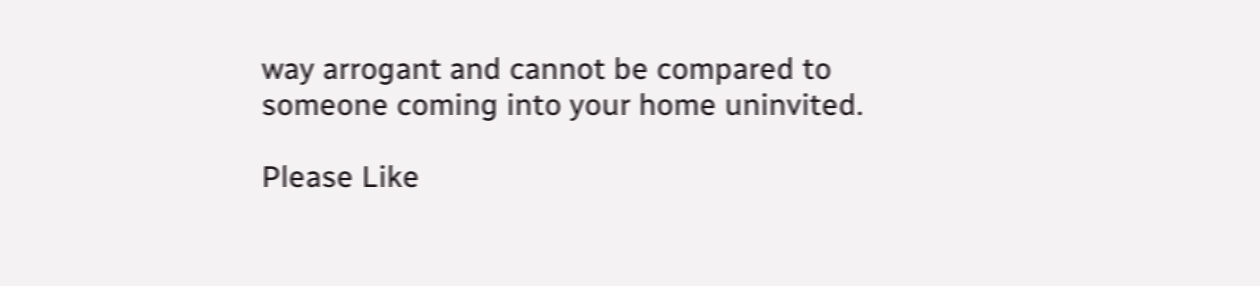way arrogant and cannot be compared to someone coming into your home uninvited.

Please Like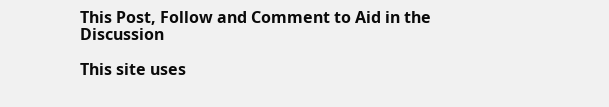This Post, Follow and Comment to Aid in the Discussion

This site uses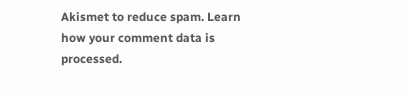Akismet to reduce spam. Learn how your comment data is processed.